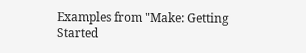Examples from "Make: Getting Started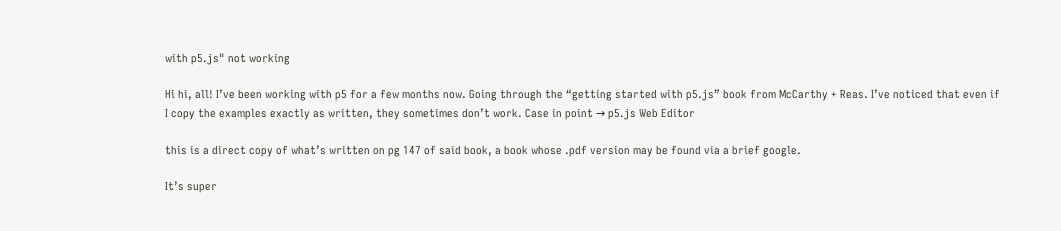with p5.js" not working

Hi hi, all! I’ve been working with p5 for a few months now. Going through the “getting started with p5.js” book from McCarthy + Reas. I’ve noticed that even if I copy the examples exactly as written, they sometimes don’t work. Case in point → p5.js Web Editor

this is a direct copy of what’s written on pg 147 of said book, a book whose .pdf version may be found via a brief google.

It’s super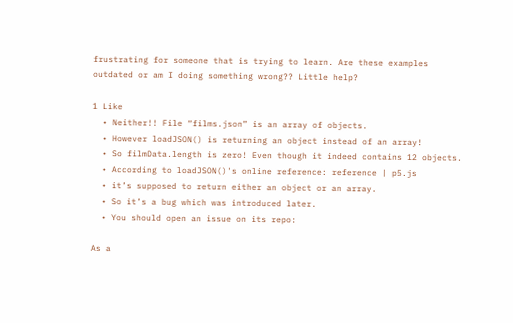frustrating for someone that is trying to learn. Are these examples outdated or am I doing something wrong?? Little help?

1 Like
  • Neither!! File “films.json” is an array of objects.
  • However loadJSON() is returning an object instead of an array!
  • So filmData.length is zero! Even though it indeed contains 12 objects.
  • According to loadJSON()'s online reference: reference | p5.js
  • it’s supposed to return either an object or an array.
  • So it’s a bug which was introduced later.
  • You should open an issue on its repo:

As a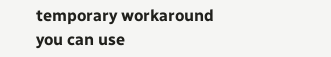temporary workaround you can use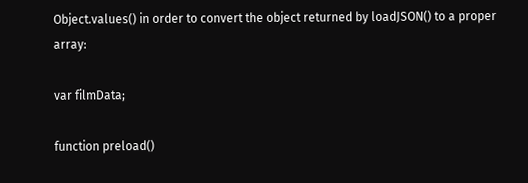Object.values() in order to convert the object returned by loadJSON() to a proper array:

var filmData;

function preload()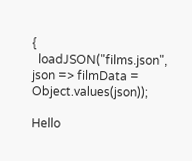{
  loadJSON("films.json", json => filmData = Object.values(json));

Hello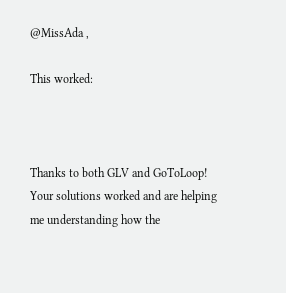@MissAda ,

This worked:



Thanks to both GLV and GoToLoop! Your solutions worked and are helping me understanding how the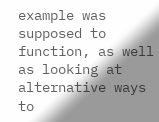example was supposed to function, as well as looking at alternative ways to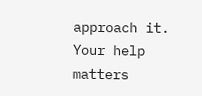approach it. Your help matters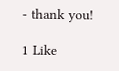- thank you!

1 Like